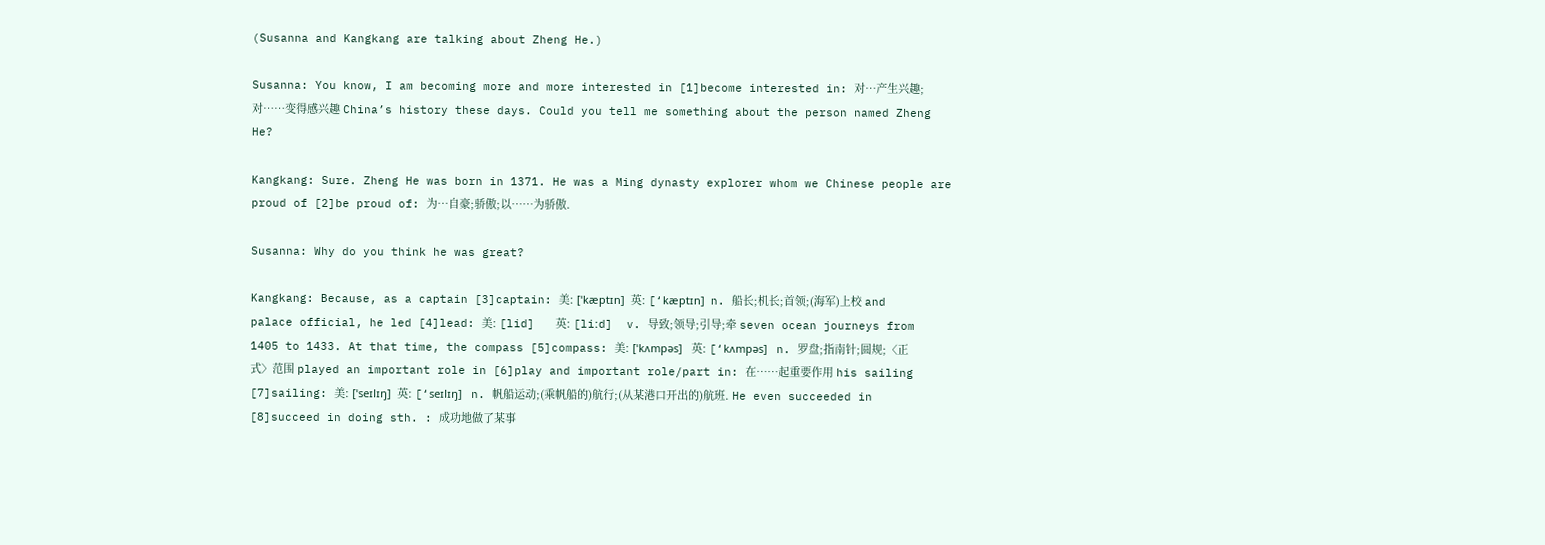(Susanna and Kangkang are talking about Zheng He.)

Susanna: You know, I am becoming more and more interested in [1]become interested in: 对…产生兴趣;对……变得感兴趣 China’s history these days. Could you tell me something about the person named Zheng He?

Kangkang: Sure. Zheng He was born in 1371. He was a Ming dynasty explorer whom we Chinese people are proud of [2]be proud of: 为…自豪;骄傲;以……为骄傲.

Susanna: Why do you think he was great?

Kangkang: Because, as a captain [3]captain: 美: [ˈkæptɪn]  英: [‘kæptɪn]  n. 船长;机长;首领;(海军)上校 and palace official, he led [4]lead: 美: [lid]   英: [liːd]  v. 导致;领导;引导;牵 seven ocean journeys from 1405 to 1433. At that time, the compass [5]compass: 美: [ˈkʌmpəs]   英: [‘kʌmpəs]   n. 罗盘;指南针;圆规;〈正式〉范围 played an important role in [6]play and important role/part in: 在……起重要作用 his sailing [7]sailing: 美: [ˈseɪlɪŋ]  英: [‘seɪlɪŋ]   n. 帆船运动;(乘帆船的)航行;(从某港口开出的)航班. He even succeeded in [8]succeed in doing sth. : 成功地做了某事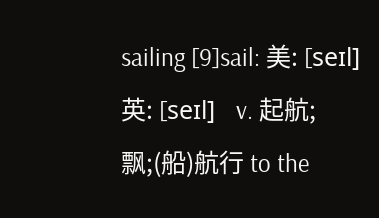sailing [9]sail: 美: [seɪl]  英: [seɪl]   v. 起航;飘;(船)航行 to the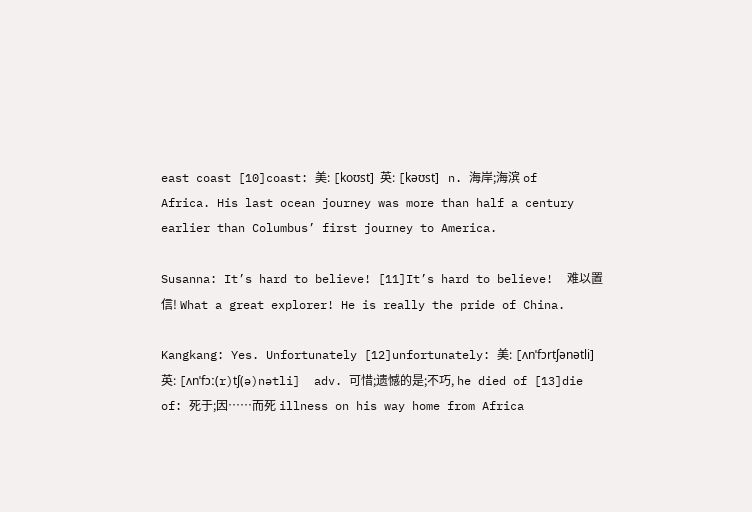east coast [10]coast: 美: [koʊst]  英: [kəʊst]   n. 海岸;海滨 of Africa. His last ocean journey was more than half a century earlier than Columbus’ first journey to America.

Susanna: It’s hard to believe! [11]It’s hard to believe!  难以置信! What a great explorer! He is really the pride of China.

Kangkang: Yes. Unfortunately [12]unfortunately: 美: [ʌnˈfɔrtʃənətli]  英: [ʌnˈfɔː(r)tʃ(ə)nətli]  adv. 可惜;遗憾的是;不巧, he died of [13]die of: 死于;因……而死 illness on his way home from Africa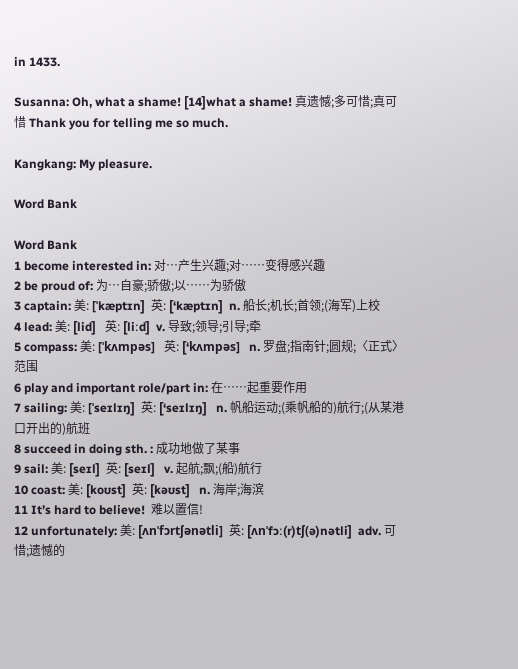in 1433.

Susanna: Oh, what a shame! [14]what a shame! 真遗憾;多可惜;真可惜 Thank you for telling me so much.

Kangkang: My pleasure.

Word Bank

Word Bank
1 become interested in: 对…产生兴趣;对……变得感兴趣
2 be proud of: 为…自豪;骄傲;以……为骄傲
3 captain: 美: [ˈkæptɪn]  英: [‘kæptɪn]  n. 船长;机长;首领;(海军)上校
4 lead: 美: [lid]   英: [liːd]  v. 导致;领导;引导;牵
5 compass: 美: [ˈkʌmpəs]   英: [‘kʌmpəs]   n. 罗盘;指南针;圆规;〈正式〉范围
6 play and important role/part in: 在……起重要作用
7 sailing: 美: [ˈseɪlɪŋ]  英: [‘seɪlɪŋ]   n. 帆船运动;(乘帆船的)航行;(从某港口开出的)航班
8 succeed in doing sth. : 成功地做了某事
9 sail: 美: [seɪl]  英: [seɪl]   v. 起航;飘;(船)航行
10 coast: 美: [koʊst]  英: [kəʊst]   n. 海岸;海滨
11 It’s hard to believe!  难以置信!
12 unfortunately: 美: [ʌnˈfɔrtʃənətli]  英: [ʌnˈfɔː(r)tʃ(ə)nətli]  adv. 可惜;遗憾的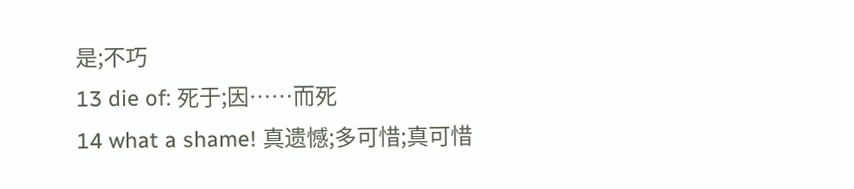是;不巧
13 die of: 死于;因……而死
14 what a shame! 真遗憾;多可惜;真可惜